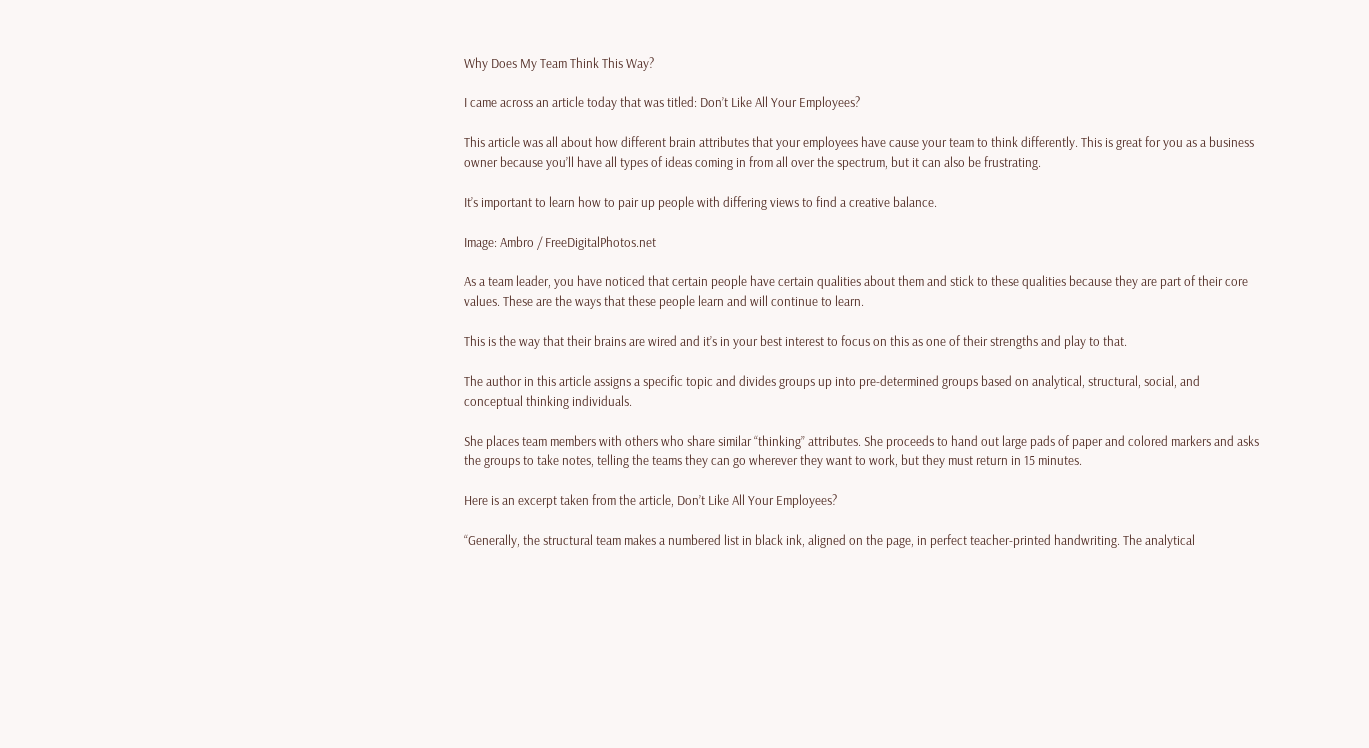Why Does My Team Think This Way?

I came across an article today that was titled: Don’t Like All Your Employees?

This article was all about how different brain attributes that your employees have cause your team to think differently. This is great for you as a business owner because you’ll have all types of ideas coming in from all over the spectrum, but it can also be frustrating.

It’s important to learn how to pair up people with differing views to find a creative balance.

Image: Ambro / FreeDigitalPhotos.net

As a team leader, you have noticed that certain people have certain qualities about them and stick to these qualities because they are part of their core values. These are the ways that these people learn and will continue to learn.

This is the way that their brains are wired and it’s in your best interest to focus on this as one of their strengths and play to that.

The author in this article assigns a specific topic and divides groups up into pre-determined groups based on analytical, structural, social, and conceptual thinking individuals.

She places team members with others who share similar “thinking” attributes. She proceeds to hand out large pads of paper and colored markers and asks the groups to take notes, telling the teams they can go wherever they want to work, but they must return in 15 minutes.

Here is an excerpt taken from the article, Don’t Like All Your Employees?

“Generally, the structural team makes a numbered list in black ink, aligned on the page, in perfect teacher-printed handwriting. The analytical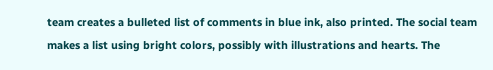team creates a bulleted list of comments in blue ink, also printed. The social team makes a list using bright colors, possibly with illustrations and hearts. The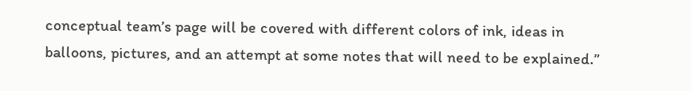conceptual team’s page will be covered with different colors of ink, ideas in balloons, pictures, and an attempt at some notes that will need to be explained.”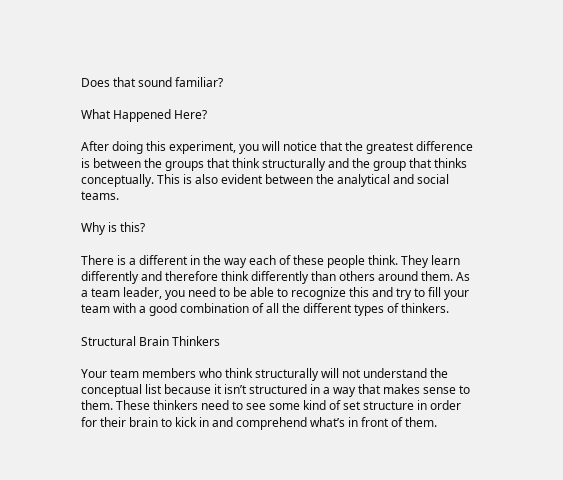Does that sound familiar?

What Happened Here?

After doing this experiment, you will notice that the greatest difference is between the groups that think structurally and the group that thinks conceptually. This is also evident between the analytical and social teams.

Why is this?

There is a different in the way each of these people think. They learn differently and therefore think differently than others around them. As a team leader, you need to be able to recognize this and try to fill your team with a good combination of all the different types of thinkers.

Structural Brain Thinkers

Your team members who think structurally will not understand the conceptual list because it isn’t structured in a way that makes sense to them. These thinkers need to see some kind of set structure in order for their brain to kick in and comprehend what’s in front of them.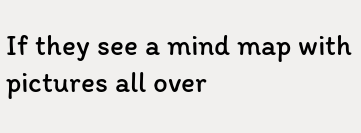If they see a mind map with pictures all over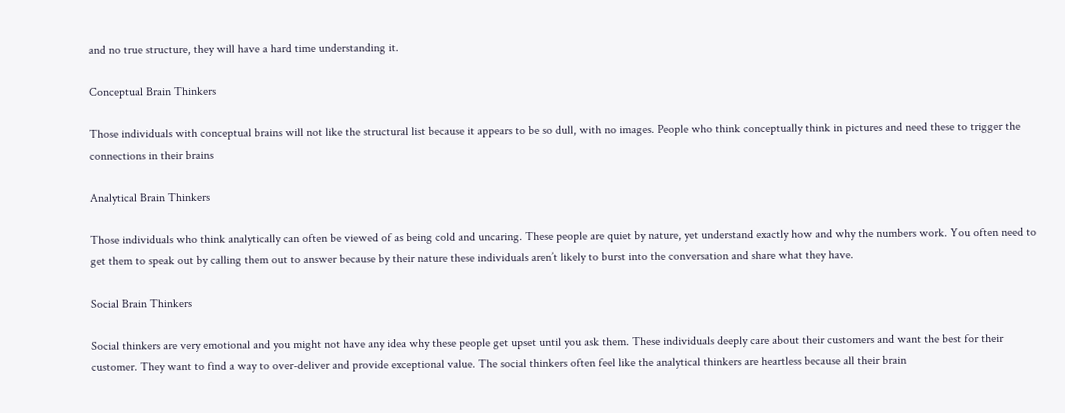and no true structure, they will have a hard time understanding it.

Conceptual Brain Thinkers

Those individuals with conceptual brains will not like the structural list because it appears to be so dull, with no images. People who think conceptually think in pictures and need these to trigger the connections in their brains

Analytical Brain Thinkers

Those individuals who think analytically can often be viewed of as being cold and uncaring. These people are quiet by nature, yet understand exactly how and why the numbers work. You often need to get them to speak out by calling them out to answer because by their nature these individuals aren’t likely to burst into the conversation and share what they have.

Social Brain Thinkers

Social thinkers are very emotional and you might not have any idea why these people get upset until you ask them. These individuals deeply care about their customers and want the best for their customer. They want to find a way to over-deliver and provide exceptional value. The social thinkers often feel like the analytical thinkers are heartless because all their brain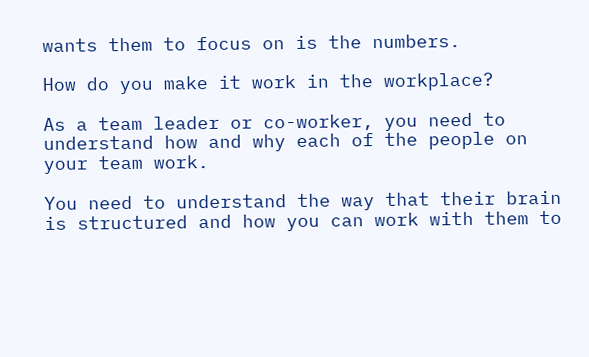wants them to focus on is the numbers.

How do you make it work in the workplace?

As a team leader or co-worker, you need to understand how and why each of the people on your team work.

You need to understand the way that their brain is structured and how you can work with them to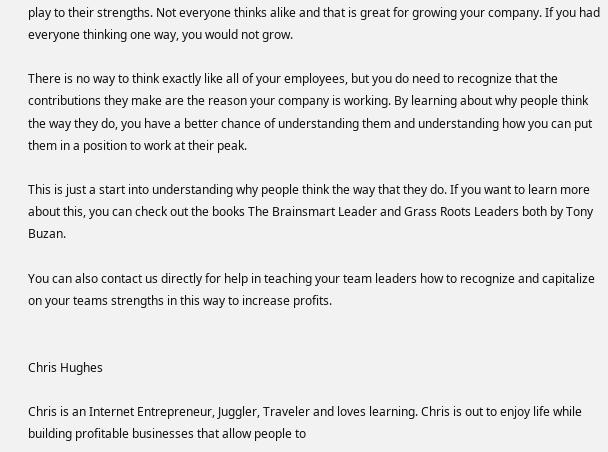play to their strengths. Not everyone thinks alike and that is great for growing your company. If you had everyone thinking one way, you would not grow.

There is no way to think exactly like all of your employees, but you do need to recognize that the contributions they make are the reason your company is working. By learning about why people think the way they do, you have a better chance of understanding them and understanding how you can put them in a position to work at their peak.

This is just a start into understanding why people think the way that they do. If you want to learn more about this, you can check out the books The Brainsmart Leader and Grass Roots Leaders both by Tony Buzan.

You can also contact us directly for help in teaching your team leaders how to recognize and capitalize on your teams strengths in this way to increase profits.


Chris Hughes

Chris is an Internet Entrepreneur, Juggler, Traveler and loves learning. Chris is out to enjoy life while building profitable businesses that allow people to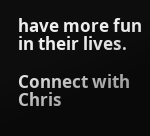have more fun in their lives.

Connect with Chris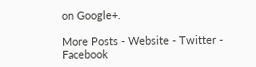on Google+.

More Posts - Website - Twitter - Facebook